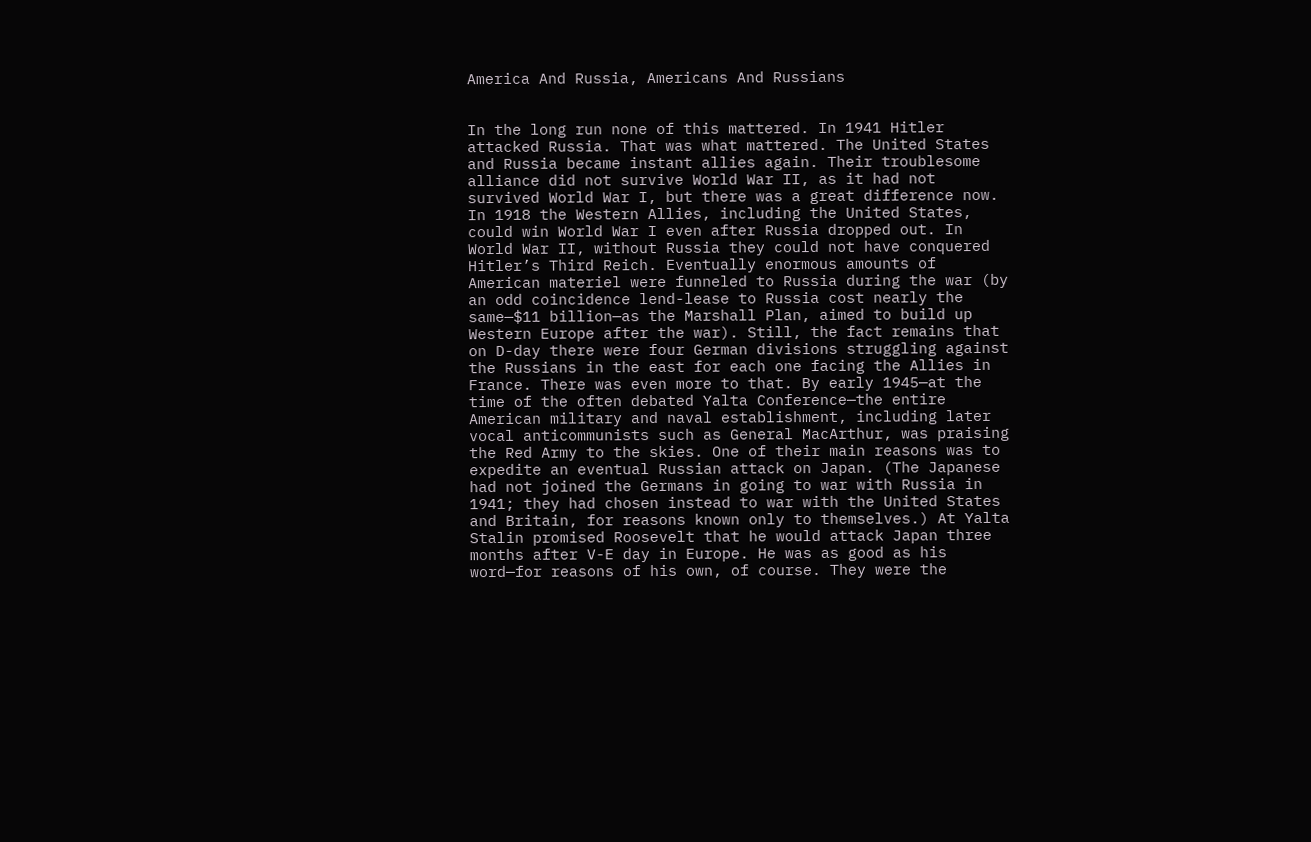America And Russia, Americans And Russians


In the long run none of this mattered. In 1941 Hitler attacked Russia. That was what mattered. The United States and Russia became instant allies again. Their troublesome alliance did not survive World War II, as it had not survived World War I, but there was a great difference now. In 1918 the Western Allies, including the United States, could win World War I even after Russia dropped out. In World War II, without Russia they could not have conquered Hitler’s Third Reich. Eventually enormous amounts of American materiel were funneled to Russia during the war (by an odd coincidence lend-lease to Russia cost nearly the same—$11 billion—as the Marshall Plan, aimed to build up Western Europe after the war). Still, the fact remains that on D-day there were four German divisions struggling against the Russians in the east for each one facing the Allies in France. There was even more to that. By early 1945—at the time of the often debated Yalta Conference—the entire American military and naval establishment, including later vocal anticommunists such as General MacArthur, was praising the Red Army to the skies. One of their main reasons was to expedite an eventual Russian attack on Japan. (The Japanese had not joined the Germans in going to war with Russia in 1941; they had chosen instead to war with the United States and Britain, for reasons known only to themselves.) At Yalta Stalin promised Roosevelt that he would attack Japan three months after V-E day in Europe. He was as good as his word—for reasons of his own, of course. They were the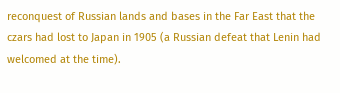reconquest of Russian lands and bases in the Far East that the czars had lost to Japan in 1905 (a Russian defeat that Lenin had welcomed at the time).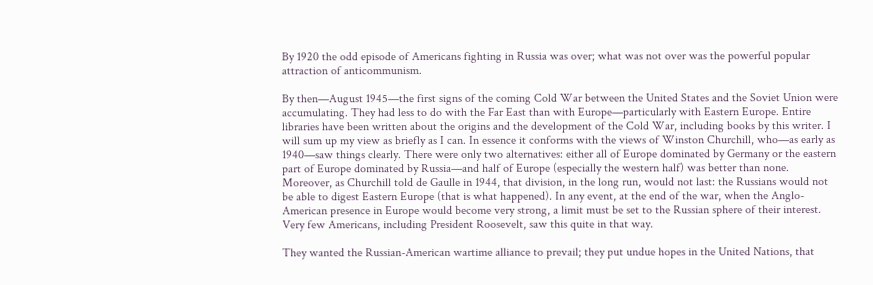By 1920 the odd episode of Americans fighting in Russia was over; what was not over was the powerful popular attraction of anticommunism.

By then—August 1945—the first signs of the coming Cold War between the United States and the Soviet Union were accumulating. They had less to do with the Far East than with Europe—particularly with Eastern Europe. Entire libraries have been written about the origins and the development of the Cold War, including books by this writer. I will sum up my view as briefly as I can. In essence it conforms with the views of Winston Churchill, who—as early as 1940—saw things clearly. There were only two alternatives: either all of Europe dominated by Germany or the eastern part of Europe dominated by Russia—and half of Europe (especially the western half) was better than none. Moreover, as Churchill told de Gaulle in 1944, that division, in the long run, would not last: the Russians would not be able to digest Eastern Europe (that is what happened). In any event, at the end of the war, when the Anglo-American presence in Europe would become very strong, a limit must be set to the Russian sphere of their interest. Very few Americans, including President Roosevelt, saw this quite in that way.

They wanted the Russian-American wartime alliance to prevail; they put undue hopes in the United Nations, that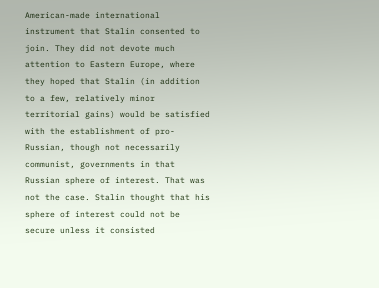American-made international instrument that Stalin consented to join. They did not devote much attention to Eastern Europe, where they hoped that Stalin (in addition to a few, relatively minor territorial gains) would be satisfied with the establishment of pro-Russian, though not necessarily communist, governments in that Russian sphere of interest. That was not the case. Stalin thought that his sphere of interest could not be secure unless it consisted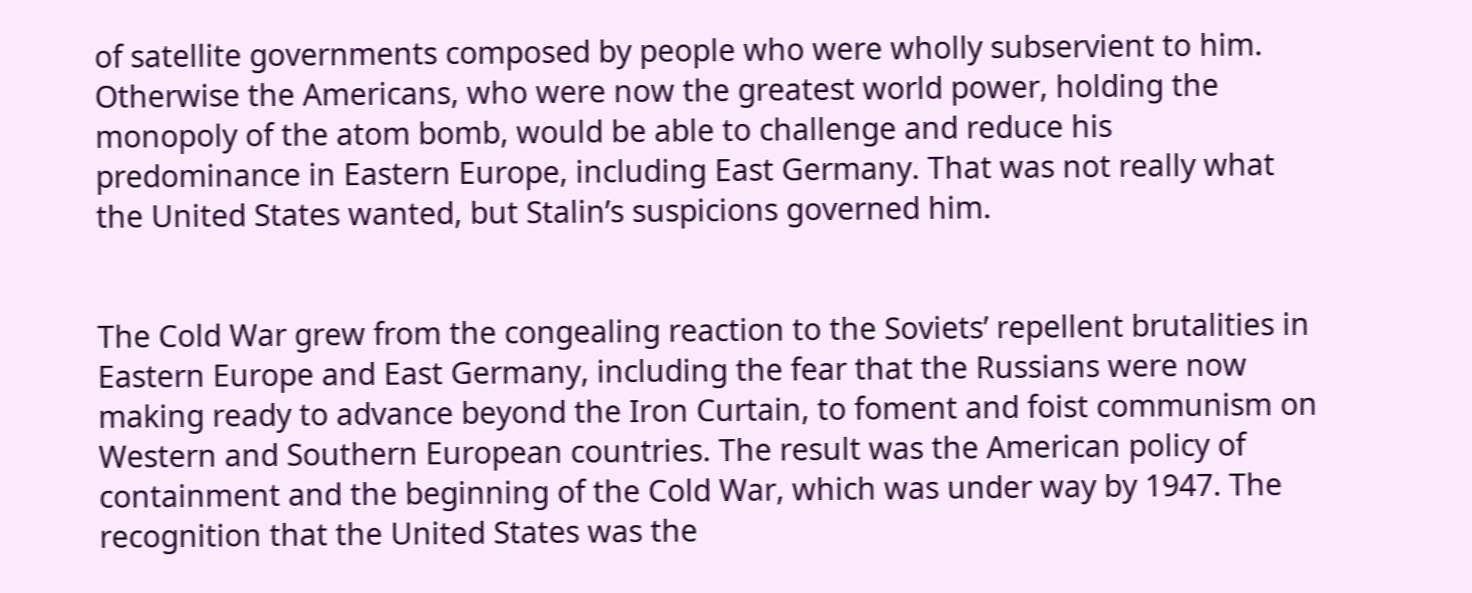of satellite governments composed by people who were wholly subservient to him. Otherwise the Americans, who were now the greatest world power, holding the monopoly of the atom bomb, would be able to challenge and reduce his predominance in Eastern Europe, including East Germany. That was not really what the United States wanted, but Stalin’s suspicions governed him.


The Cold War grew from the congealing reaction to the Soviets’ repellent brutalities in Eastern Europe and East Germany, including the fear that the Russians were now making ready to advance beyond the Iron Curtain, to foment and foist communism on Western and Southern European countries. The result was the American policy of containment and the beginning of the Cold War, which was under way by 1947. The recognition that the United States was the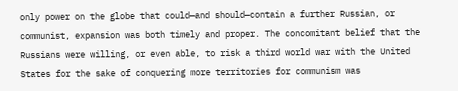only power on the globe that could—and should—contain a further Russian, or communist, expansion was both timely and proper. The concomitant belief that the Russians were willing, or even able, to risk a third world war with the United States for the sake of conquering more territories for communism was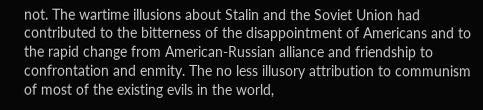not. The wartime illusions about Stalin and the Soviet Union had contributed to the bitterness of the disappointment of Americans and to the rapid change from American-Russian alliance and friendship to confrontation and enmity. The no less illusory attribution to communism of most of the existing evils in the world,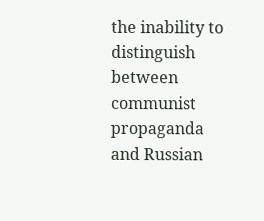the inability to distinguish between communist propaganda and Russian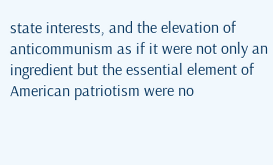state interests, and the elevation of anticommunism as if it were not only an ingredient but the essential element of American patriotism were no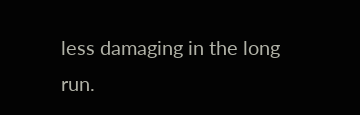less damaging in the long run.